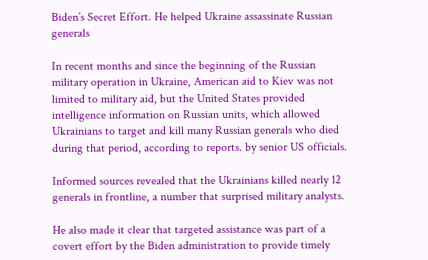Biden’s Secret Effort. He helped Ukraine assassinate Russian generals

In recent months and since the beginning of the Russian military operation in Ukraine, American aid to Kiev was not limited to military aid, but the United States provided intelligence information on Russian units, which allowed Ukrainians to target and kill many Russian generals who died during that period, according to reports. by senior US officials.

Informed sources revealed that the Ukrainians killed nearly 12 generals in frontline, a number that surprised military analysts.

He also made it clear that targeted assistance was part of a covert effort by the Biden administration to provide timely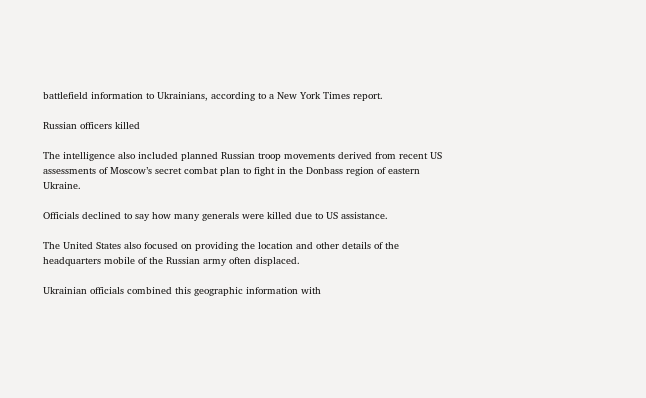battlefield information to Ukrainians, according to a New York Times report.

Russian officers killed

The intelligence also included planned Russian troop movements derived from recent US assessments of Moscow’s secret combat plan to fight in the Donbass region of eastern Ukraine.

Officials declined to say how many generals were killed due to US assistance.

The United States also focused on providing the location and other details of the headquarters mobile of the Russian army often displaced.

Ukrainian officials combined this geographic information with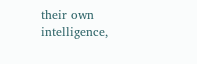their own intelligence,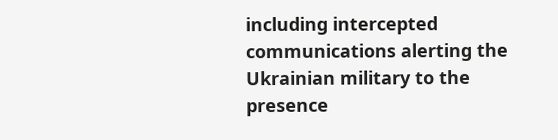including intercepted communications alerting the Ukrainian military to the presence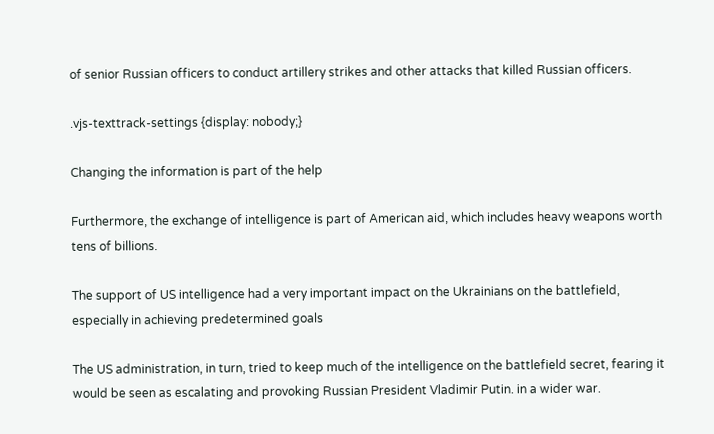of senior Russian officers to conduct artillery strikes and other attacks that killed Russian officers.

.vjs-texttrack-settings {display: nobody;}

Changing the information is part of the help

Furthermore, the exchange of intelligence is part of American aid, which includes heavy weapons worth tens of billions.

The support of US intelligence had a very important impact on the Ukrainians on the battlefield, especially in achieving predetermined goals

The US administration, in turn, tried to keep much of the intelligence on the battlefield secret, fearing it would be seen as escalating and provoking Russian President Vladimir Putin. in a wider war.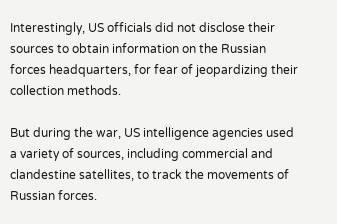Interestingly, US officials did not disclose their sources to obtain information on the Russian forces headquarters, for fear of jeopardizing their collection methods.

But during the war, US intelligence agencies used a variety of sources, including commercial and clandestine satellites, to track the movements of Russian forces.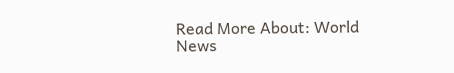Read More About: World News